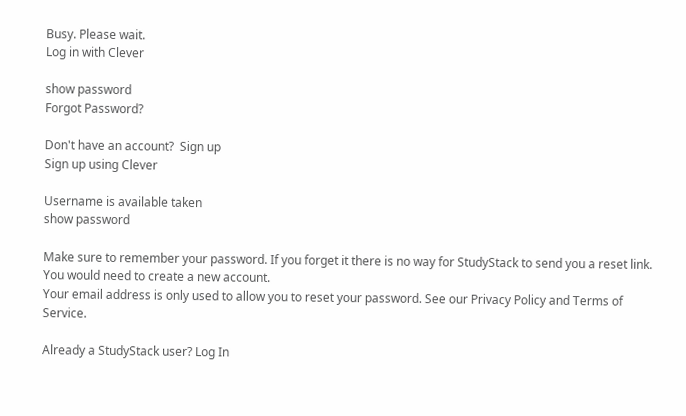Busy. Please wait.
Log in with Clever

show password
Forgot Password?

Don't have an account?  Sign up
Sign up using Clever

Username is available taken
show password

Make sure to remember your password. If you forget it there is no way for StudyStack to send you a reset link. You would need to create a new account.
Your email address is only used to allow you to reset your password. See our Privacy Policy and Terms of Service.

Already a StudyStack user? Log In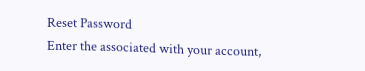Reset Password
Enter the associated with your account,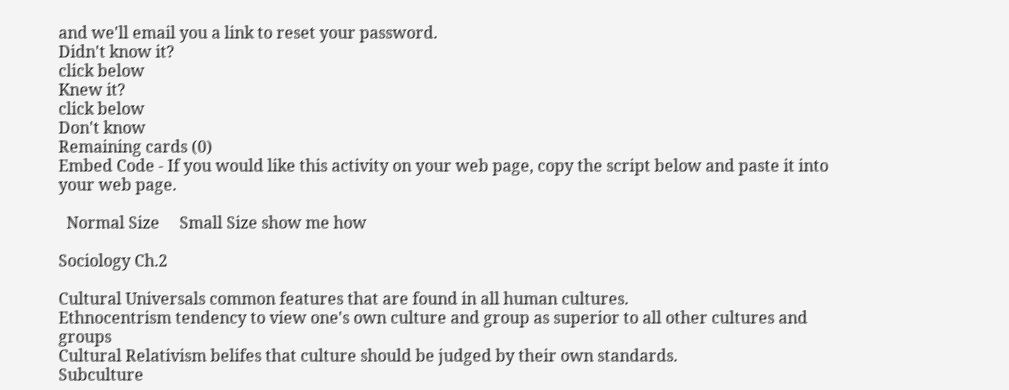and we'll email you a link to reset your password.
Didn't know it?
click below
Knew it?
click below
Don't know
Remaining cards (0)
Embed Code - If you would like this activity on your web page, copy the script below and paste it into your web page.

  Normal Size     Small Size show me how

Sociology Ch.2

Cultural Universals common features that are found in all human cultures.
Ethnocentrism tendency to view one's own culture and group as superior to all other cultures and groups
Cultural Relativism belifes that culture should be judged by their own standards.
Subculture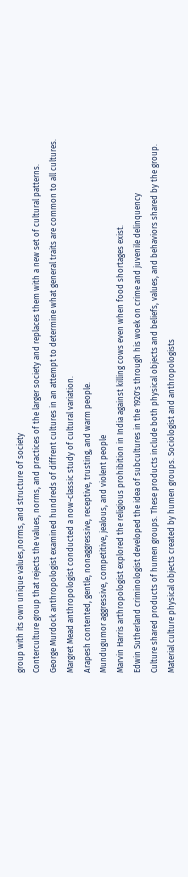group with its own unique values,norms, and structure of society
Conterculture group that rejects the values, norms, and practices of the larger society and replaces them with a new set of cultural patterns.
George Murdock anthropologist examined hundreds of diffrent cultures in an attempt to determine what general traits are common to all cultures.
Margret Mead anthropologist conducted a now-classic study of cultural variation.
Arapesh contented, gentle, nonaggressive, receptive, trusting, and warm people.
Mundugumor aggressive, competitive, jealous, and violent people
Marvin Harris arthropologist explored the religious prohibition in India against killing cows even when food shortages exist.
Edwin Sutherland criminologist developed the idea of subcultures in the 1920's through his woek on crime and juvenile delinquency
Culture shared products of humen groups. These products include both physical objects and beliefs, values, and behaviors shared by the group.
Material culture physical objects created by humen groups. Sociologist and anthropologists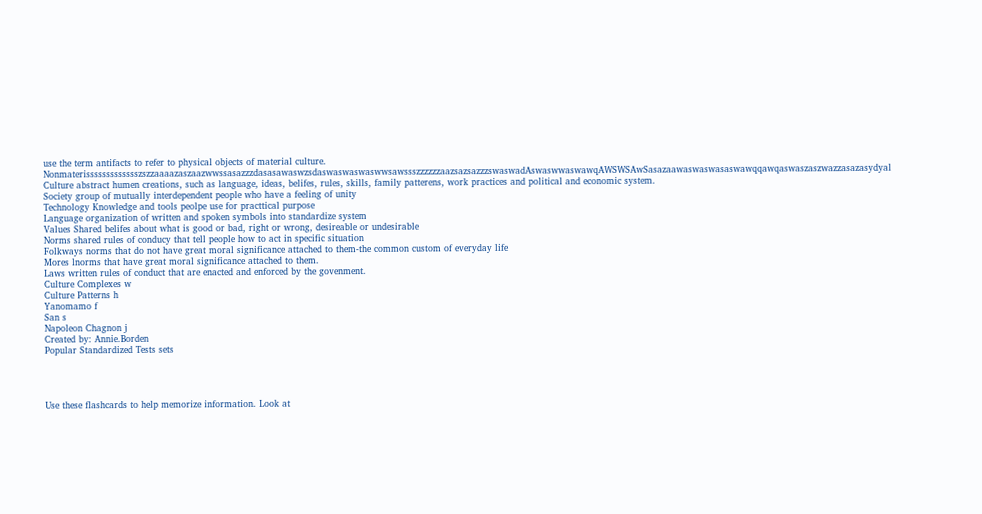use the term antifacts to refer to physical objects of material culture.
NonmaterissssssssssssszszzaaaazaszaazwwssasazzzdasasawaswzsdaswaswaswaswwsawssszzzzzzaazsazsazzzswaswadAswaswwaswawqAWSWSAwSasazaawaswaswasaswawqqawqaswaszaszwazzasazasydyal Culture abstract humen creations, such as language, ideas, belifes, rules, skills, family patterens, work practices and political and economic system.
Society group of mutually interdependent people who have a feeling of unity
Technology Knowledge and tools peolpe use for practtical purpose
Language organization of written and spoken symbols into standardize system
Values Shared belifes about what is good or bad, right or wrong, desireable or undesirable
Norms shared rules of conducy that tell people how to act in specific situation
Folkways norms that do not have great moral significance attached to them-the common custom of everyday life
Mores lnorms that have great moral significance attached to them.
Laws written rules of conduct that are enacted and enforced by the govenment.
Culture Complexes w
Culture Patterns h
Yanomamo f
San s
Napoleon Chagnon j
Created by: Annie.Borden
Popular Standardized Tests sets




Use these flashcards to help memorize information. Look at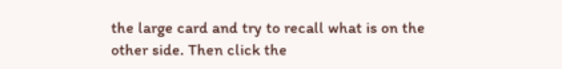the large card and try to recall what is on the other side. Then click the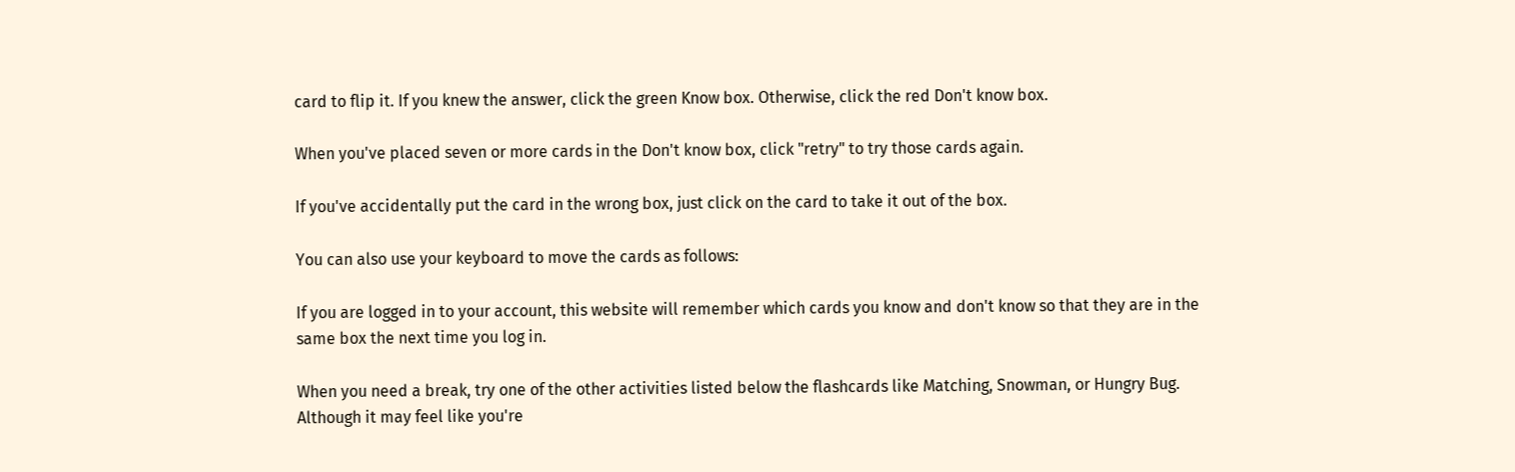card to flip it. If you knew the answer, click the green Know box. Otherwise, click the red Don't know box.

When you've placed seven or more cards in the Don't know box, click "retry" to try those cards again.

If you've accidentally put the card in the wrong box, just click on the card to take it out of the box.

You can also use your keyboard to move the cards as follows:

If you are logged in to your account, this website will remember which cards you know and don't know so that they are in the same box the next time you log in.

When you need a break, try one of the other activities listed below the flashcards like Matching, Snowman, or Hungry Bug. Although it may feel like you're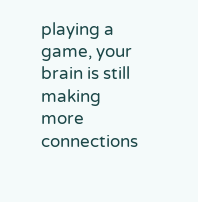playing a game, your brain is still making more connections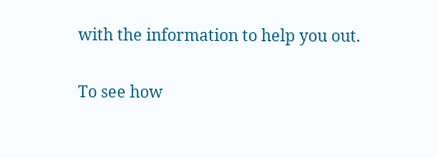with the information to help you out.

To see how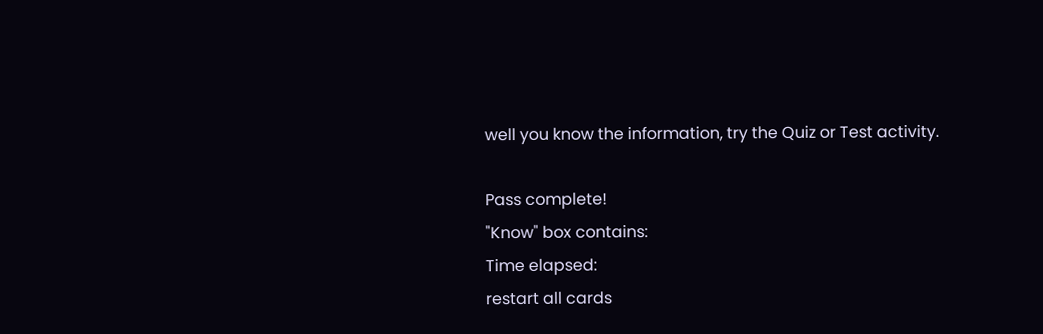well you know the information, try the Quiz or Test activity.

Pass complete!
"Know" box contains:
Time elapsed:
restart all cards